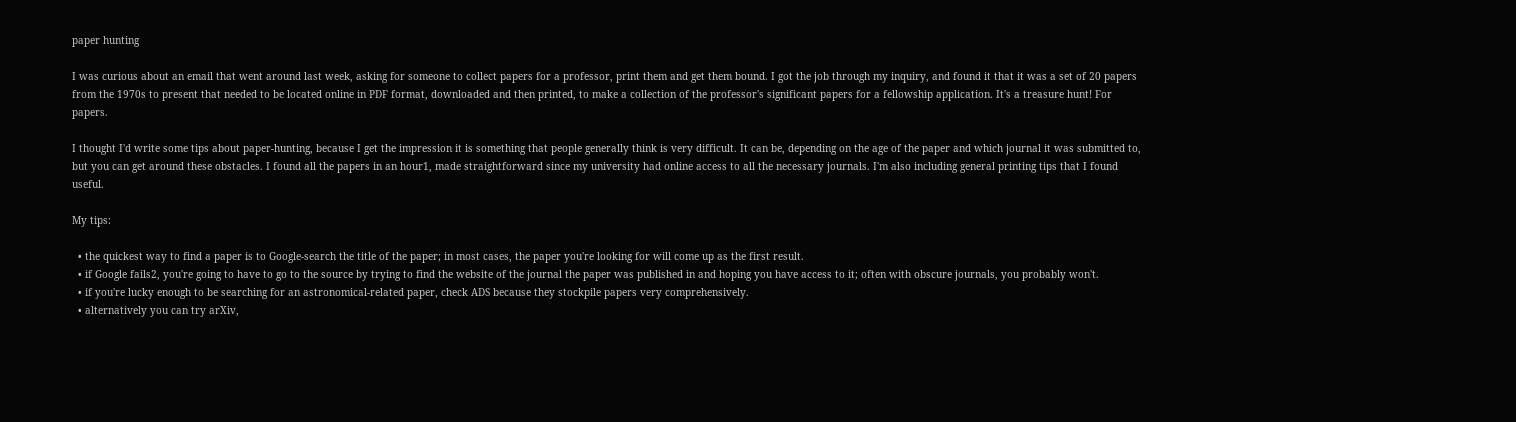paper hunting

I was curious about an email that went around last week, asking for someone to collect papers for a professor, print them and get them bound. I got the job through my inquiry, and found it that it was a set of 20 papers from the 1970s to present that needed to be located online in PDF format, downloaded and then printed, to make a collection of the professor's significant papers for a fellowship application. It's a treasure hunt! For papers.

I thought I'd write some tips about paper-hunting, because I get the impression it is something that people generally think is very difficult. It can be, depending on the age of the paper and which journal it was submitted to, but you can get around these obstacles. I found all the papers in an hour1, made straightforward since my university had online access to all the necessary journals. I'm also including general printing tips that I found useful.

My tips:

  • the quickest way to find a paper is to Google-search the title of the paper; in most cases, the paper you're looking for will come up as the first result.
  • if Google fails2, you're going to have to go to the source by trying to find the website of the journal the paper was published in and hoping you have access to it; often with obscure journals, you probably won't.
  • if you're lucky enough to be searching for an astronomical-related paper, check ADS because they stockpile papers very comprehensively.
  • alternatively you can try arXiv,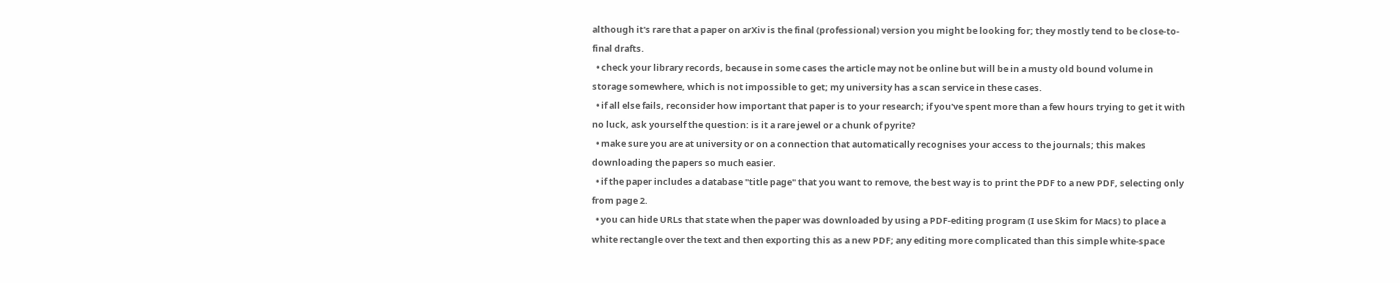although it's rare that a paper on arXiv is the final (professional) version you might be looking for; they mostly tend to be close-to-final drafts.
  • check your library records, because in some cases the article may not be online but will be in a musty old bound volume in storage somewhere, which is not impossible to get; my university has a scan service in these cases.
  • if all else fails, reconsider how important that paper is to your research; if you've spent more than a few hours trying to get it with no luck, ask yourself the question: is it a rare jewel or a chunk of pyrite?
  • make sure you are at university or on a connection that automatically recognises your access to the journals; this makes downloading the papers so much easier.
  • if the paper includes a database "title page" that you want to remove, the best way is to print the PDF to a new PDF, selecting only from page 2.
  • you can hide URLs that state when the paper was downloaded by using a PDF-editing program (I use Skim for Macs) to place a white rectangle over the text and then exporting this as a new PDF; any editing more complicated than this simple white-space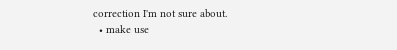correction I'm not sure about.
  • make use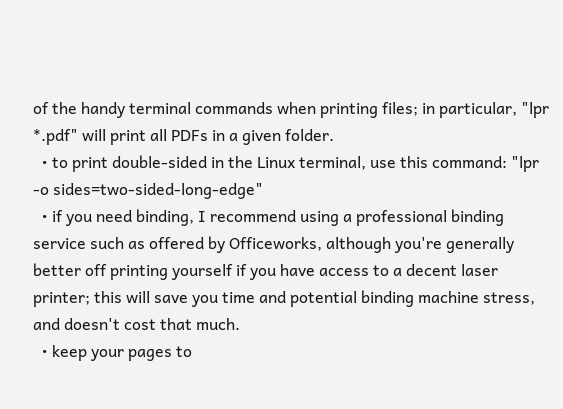of the handy terminal commands when printing files; in particular, "lpr *.pdf" will print all PDFs in a given folder.
  • to print double-sided in the Linux terminal, use this command: "lpr -o sides=two-sided-long-edge"
  • if you need binding, I recommend using a professional binding service such as offered by Officeworks, although you're generally better off printing yourself if you have access to a decent laser printer; this will save you time and potential binding machine stress, and doesn't cost that much.
  • keep your pages to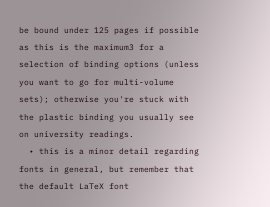be bound under 125 pages if possible as this is the maximum3 for a selection of binding options (unless you want to go for multi-volume sets); otherwise you're stuck with the plastic binding you usually see on university readings.
  • this is a minor detail regarding fonts in general, but remember that the default LaTeX font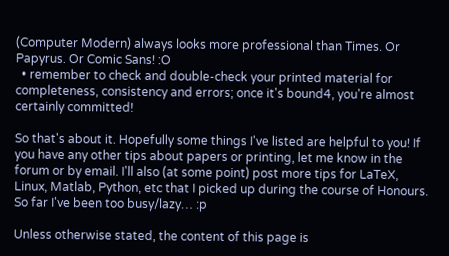(Computer Modern) always looks more professional than Times. Or Papyrus. Or Comic Sans! :O
  • remember to check and double-check your printed material for completeness, consistency and errors; once it's bound4, you're almost certainly committed!

So that's about it. Hopefully some things I've listed are helpful to you! If you have any other tips about papers or printing, let me know in the forum or by email. I'll also (at some point) post more tips for LaTeX, Linux, Matlab, Python, etc that I picked up during the course of Honours. So far I've been too busy/lazy… :p

Unless otherwise stated, the content of this page is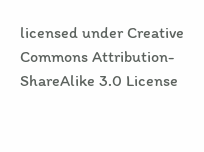licensed under Creative Commons Attribution-ShareAlike 3.0 License